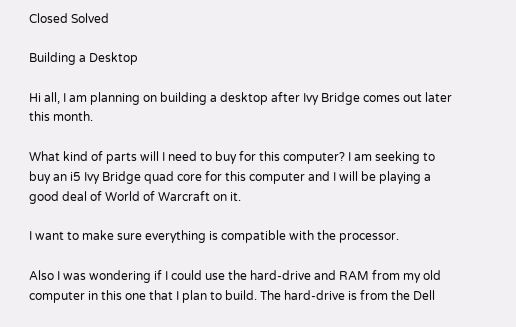Closed Solved

Building a Desktop

Hi all, I am planning on building a desktop after Ivy Bridge comes out later this month.

What kind of parts will I need to buy for this computer? I am seeking to buy an i5 Ivy Bridge quad core for this computer and I will be playing a good deal of World of Warcraft on it.

I want to make sure everything is compatible with the processor.

Also I was wondering if I could use the hard-drive and RAM from my old computer in this one that I plan to build. The hard-drive is from the Dell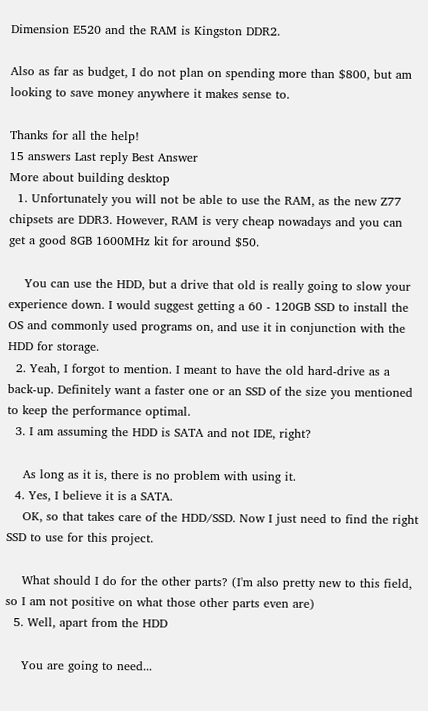Dimension E520 and the RAM is Kingston DDR2.

Also as far as budget, I do not plan on spending more than $800, but am looking to save money anywhere it makes sense to.

Thanks for all the help!
15 answers Last reply Best Answer
More about building desktop
  1. Unfortunately you will not be able to use the RAM, as the new Z77 chipsets are DDR3. However, RAM is very cheap nowadays and you can get a good 8GB 1600MHz kit for around $50.

    You can use the HDD, but a drive that old is really going to slow your experience down. I would suggest getting a 60 - 120GB SSD to install the OS and commonly used programs on, and use it in conjunction with the HDD for storage.
  2. Yeah, I forgot to mention. I meant to have the old hard-drive as a back-up. Definitely want a faster one or an SSD of the size you mentioned to keep the performance optimal.
  3. I am assuming the HDD is SATA and not IDE, right?

    As long as it is, there is no problem with using it.
  4. Yes, I believe it is a SATA.
    OK, so that takes care of the HDD/SSD. Now I just need to find the right SSD to use for this project.

    What should I do for the other parts? (I'm also pretty new to this field, so I am not positive on what those other parts even are)
  5. Well, apart from the HDD

    You are going to need...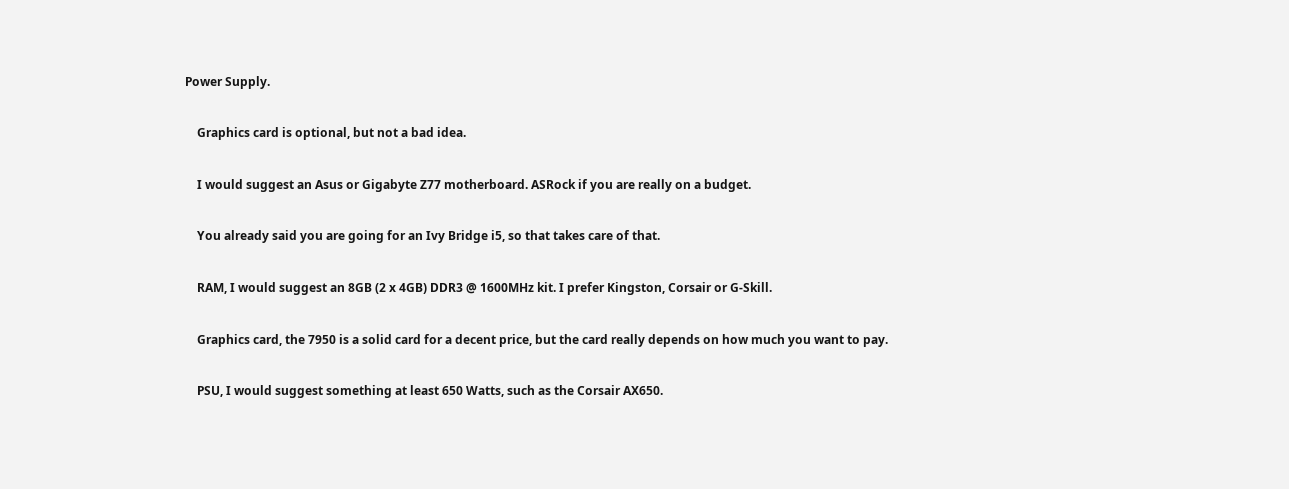Power Supply.

    Graphics card is optional, but not a bad idea.

    I would suggest an Asus or Gigabyte Z77 motherboard. ASRock if you are really on a budget.

    You already said you are going for an Ivy Bridge i5, so that takes care of that.

    RAM, I would suggest an 8GB (2 x 4GB) DDR3 @ 1600MHz kit. I prefer Kingston, Corsair or G-Skill.

    Graphics card, the 7950 is a solid card for a decent price, but the card really depends on how much you want to pay.

    PSU, I would suggest something at least 650 Watts, such as the Corsair AX650.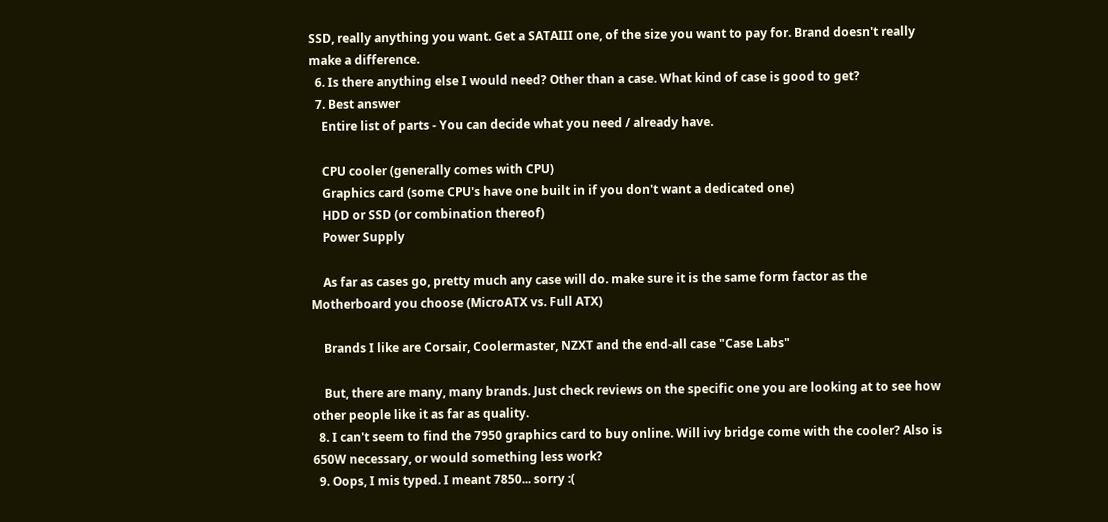SSD, really anything you want. Get a SATAIII one, of the size you want to pay for. Brand doesn't really make a difference.
  6. Is there anything else I would need? Other than a case. What kind of case is good to get?
  7. Best answer
    Entire list of parts - You can decide what you need / already have.

    CPU cooler (generally comes with CPU)
    Graphics card (some CPU's have one built in if you don't want a dedicated one)
    HDD or SSD (or combination thereof)
    Power Supply

    As far as cases go, pretty much any case will do. make sure it is the same form factor as the Motherboard you choose (MicroATX vs. Full ATX)

    Brands I like are Corsair, Coolermaster, NZXT and the end-all case "Case Labs"

    But, there are many, many brands. Just check reviews on the specific one you are looking at to see how other people like it as far as quality.
  8. I can't seem to find the 7950 graphics card to buy online. Will ivy bridge come with the cooler? Also is 650W necessary, or would something less work?
  9. Oops, I mis typed. I meant 7850... sorry :(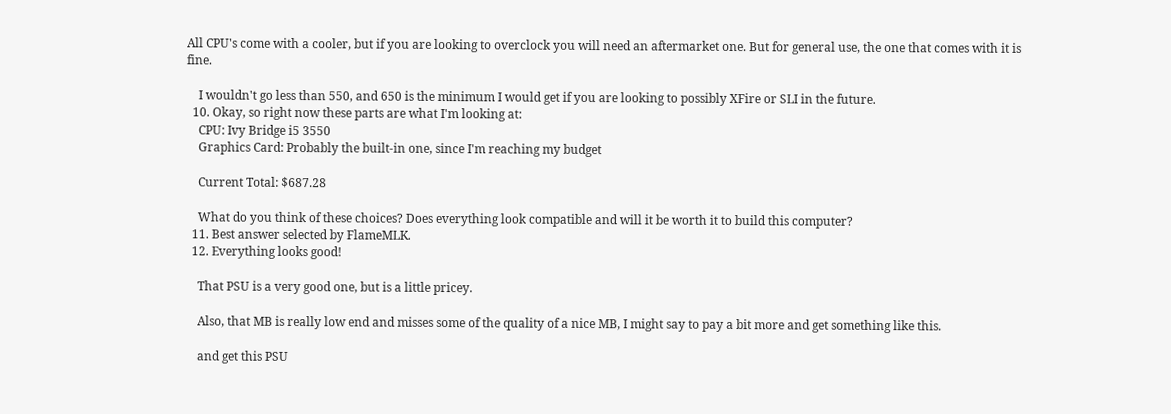All CPU's come with a cooler, but if you are looking to overclock you will need an aftermarket one. But for general use, the one that comes with it is fine.

    I wouldn't go less than 550, and 650 is the minimum I would get if you are looking to possibly XFire or SLI in the future.
  10. Okay, so right now these parts are what I'm looking at:
    CPU: Ivy Bridge i5 3550
    Graphics Card: Probably the built-in one, since I'm reaching my budget

    Current Total: $687.28

    What do you think of these choices? Does everything look compatible and will it be worth it to build this computer?
  11. Best answer selected by FlameMLK.
  12. Everything looks good!

    That PSU is a very good one, but is a little pricey.

    Also, that MB is really low end and misses some of the quality of a nice MB, I might say to pay a bit more and get something like this.

    and get this PSU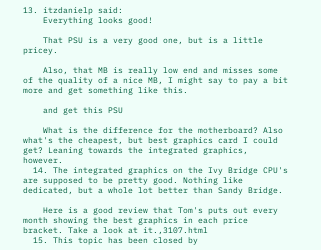13. itzdanielp said:
    Everything looks good!

    That PSU is a very good one, but is a little pricey.

    Also, that MB is really low end and misses some of the quality of a nice MB, I might say to pay a bit more and get something like this.

    and get this PSU

    What is the difference for the motherboard? Also what's the cheapest, but best graphics card I could get? Leaning towards the integrated graphics, however.
  14. The integrated graphics on the Ivy Bridge CPU's are supposed to be pretty good. Nothing like dedicated, but a whole lot better than Sandy Bridge.

    Here is a good review that Tom's puts out every month showing the best graphics in each price bracket. Take a look at it.,3107.html
  15. This topic has been closed by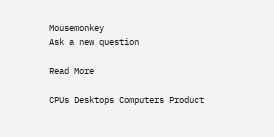Mousemonkey
Ask a new question

Read More

CPUs Desktops Computers Product